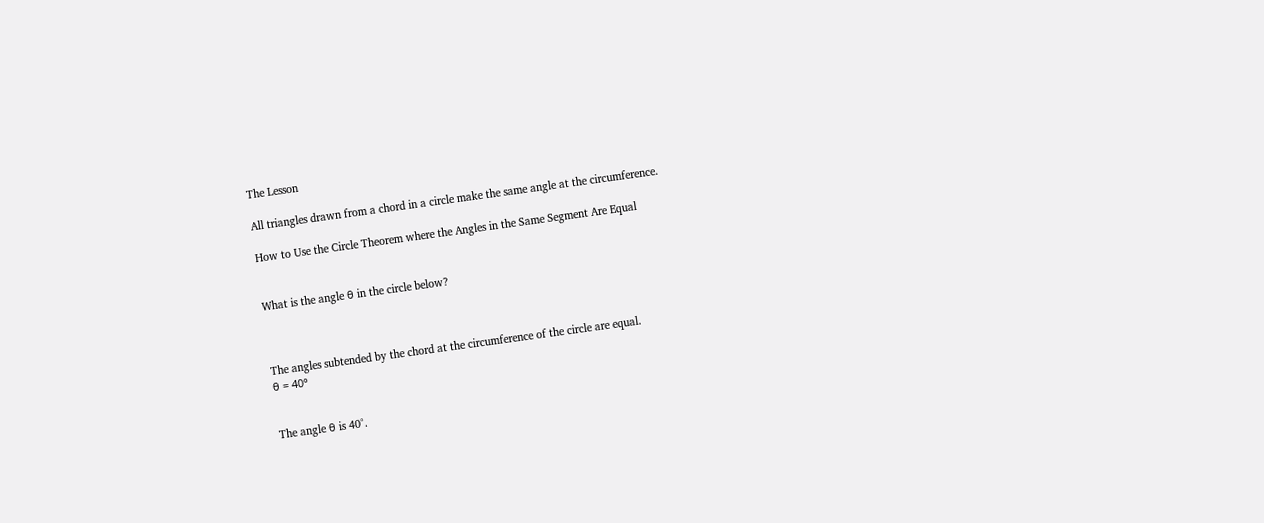The Lesson

All triangles drawn from a chord in a circle make the same angle at the circumference.

How to Use the Circle Theorem where the Angles in the Same Segment Are Equal


What is the angle θ in the circle below?



The angles subtended by the chord at the circumference of the circle are equal.
θ = 40°


The angle θ is 40°.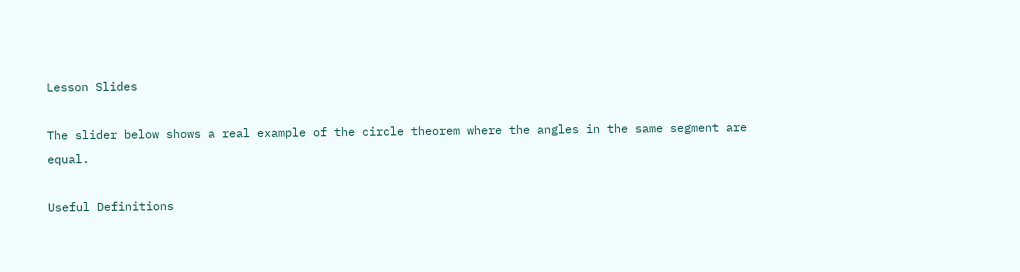Lesson Slides

The slider below shows a real example of the circle theorem where the angles in the same segment are equal.

Useful Definitions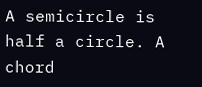A semicircle is half a circle. A chord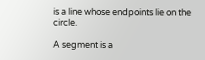is a line whose endpoints lie on the circle.

A segment is a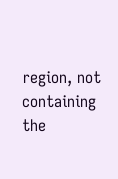region, not containing the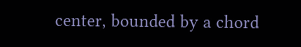center, bounded by a chord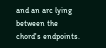and an arc lying between the chord's endpoints.